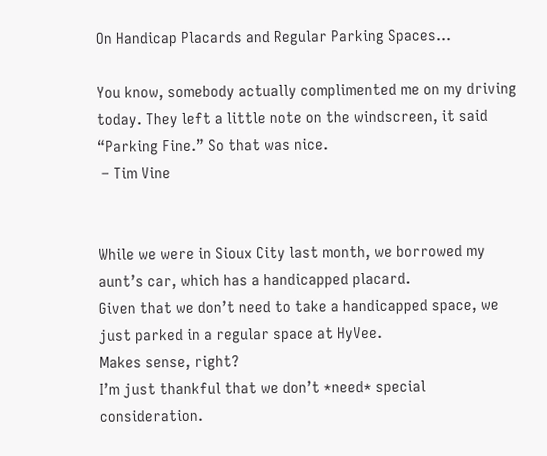On Handicap Placards and Regular Parking Spaces...

You know, somebody actually complimented me on my driving today. They left a little note on the windscreen, it said “Parking Fine.” So that was nice.
 – Tim Vine


While we were in Sioux City last month, we borrowed my aunt’s car, which has a handicapped placard.
Given that we don’t need to take a handicapped space, we just parked in a regular space at HyVee.
Makes sense, right?
I’m just thankful that we don’t *need* special consideration.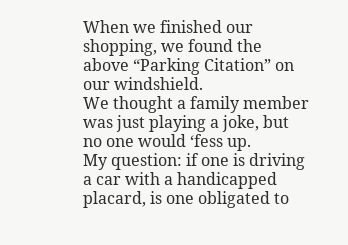When we finished our shopping, we found the above “Parking Citation” on our windshield.
We thought a family member was just playing a joke, but no one would ‘fess up.
My question: if one is driving a car with a handicapped placard, is one obligated to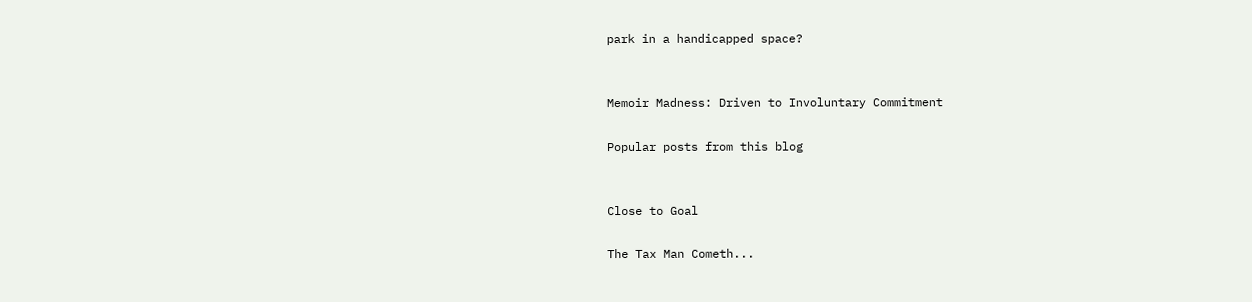park in a handicapped space?


Memoir Madness: Driven to Involuntary Commitment

Popular posts from this blog


Close to Goal

The Tax Man Cometh...